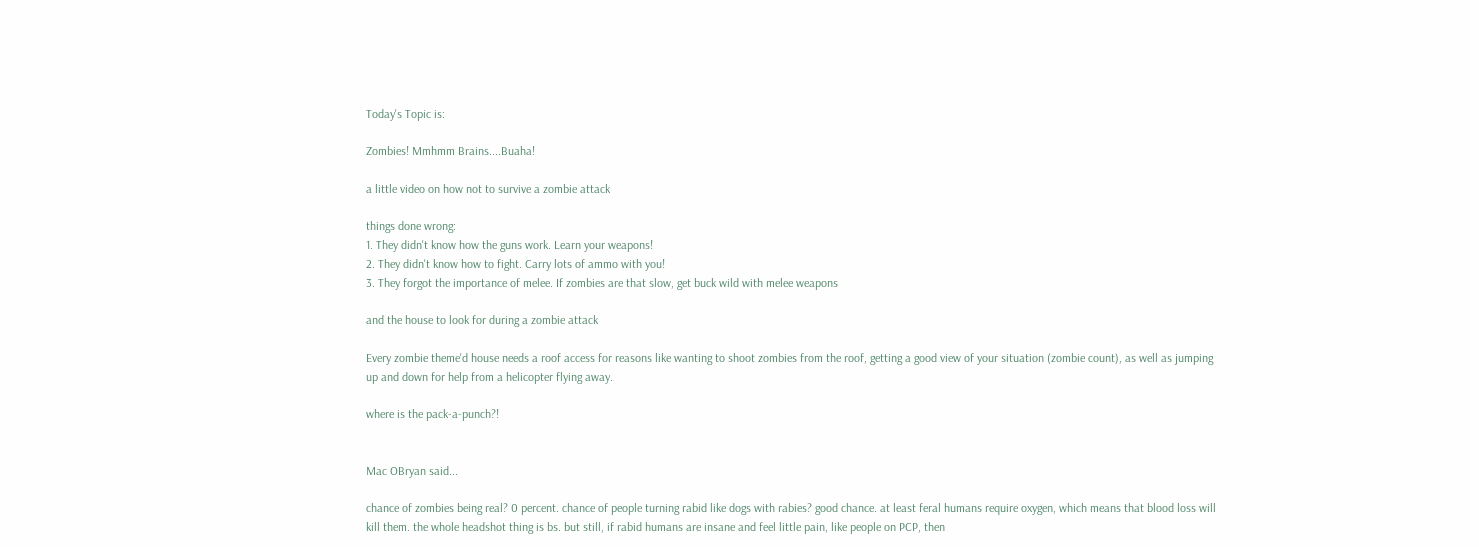Today's Topic is:

Zombies! Mmhmm Brains....Buaha!

a little video on how not to survive a zombie attack

things done wrong:
1. They didn't know how the guns work. Learn your weapons!
2. They didn't know how to fight. Carry lots of ammo with you!
3. They forgot the importance of melee. If zombies are that slow, get buck wild with melee weapons

and the house to look for during a zombie attack

Every zombie theme'd house needs a roof access for reasons like wanting to shoot zombies from the roof, getting a good view of your situation (zombie count), as well as jumping up and down for help from a helicopter flying away.

where is the pack-a-punch?!


Mac OBryan said...

chance of zombies being real? 0 percent. chance of people turning rabid like dogs with rabies? good chance. at least feral humans require oxygen, which means that blood loss will kill them. the whole headshot thing is bs. but still, if rabid humans are insane and feel little pain, like people on PCP, then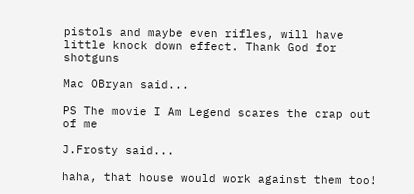pistols and maybe even rifles, will have little knock down effect. Thank God for shotguns

Mac OBryan said...

PS The movie I Am Legend scares the crap out of me

J.Frosty said...

haha, that house would work against them too!